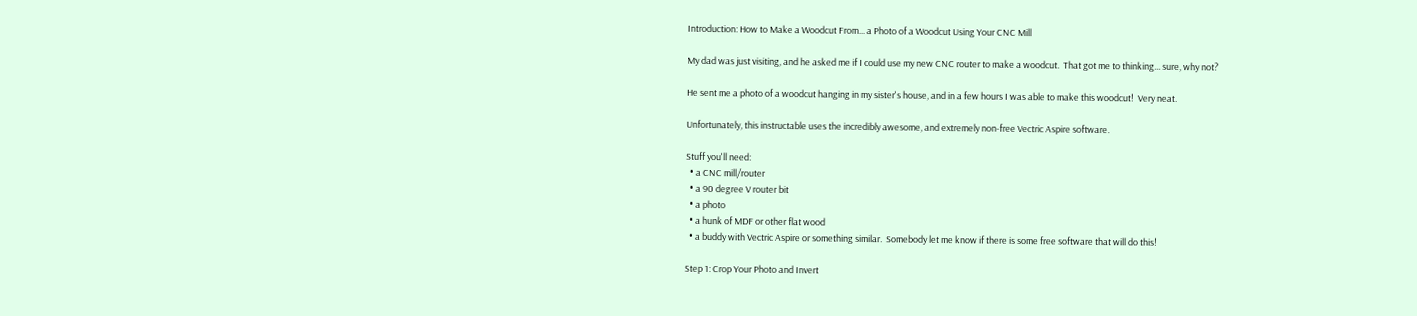Introduction: How to Make a Woodcut From... a Photo of a Woodcut Using Your CNC Mill

My dad was just visiting, and he asked me if I could use my new CNC router to make a woodcut.  That got me to thinking... sure, why not?

He sent me a photo of a woodcut hanging in my sister's house, and in a few hours I was able to make this woodcut!  Very neat.

Unfortunately, this instructable uses the incredibly awesome, and extremely non-free Vectric Aspire software.

Stuff you'll need:
  • a CNC mill/router
  • a 90 degree V router bit
  • a photo
  • a hunk of MDF or other flat wood
  • a buddy with Vectric Aspire or something similar.  Somebody let me know if there is some free software that will do this!

Step 1: Crop Your Photo and Invert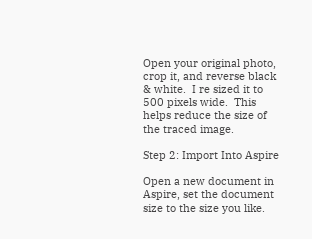Open your original photo, crop it, and reverse black & white.  I re sized it to 500 pixels wide.  This helps reduce the size of the traced image.

Step 2: Import Into Aspire

Open a new document in Aspire, set the document size to the size you like.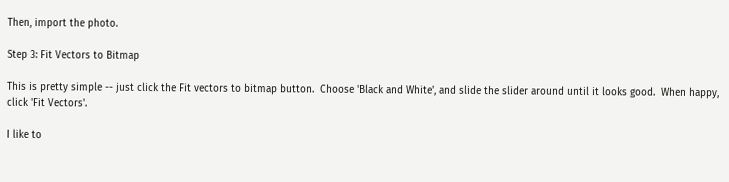Then, import the photo.

Step 3: Fit Vectors to Bitmap

This is pretty simple -- just click the Fit vectors to bitmap button.  Choose 'Black and White', and slide the slider around until it looks good.  When happy, click 'Fit Vectors'.

I like to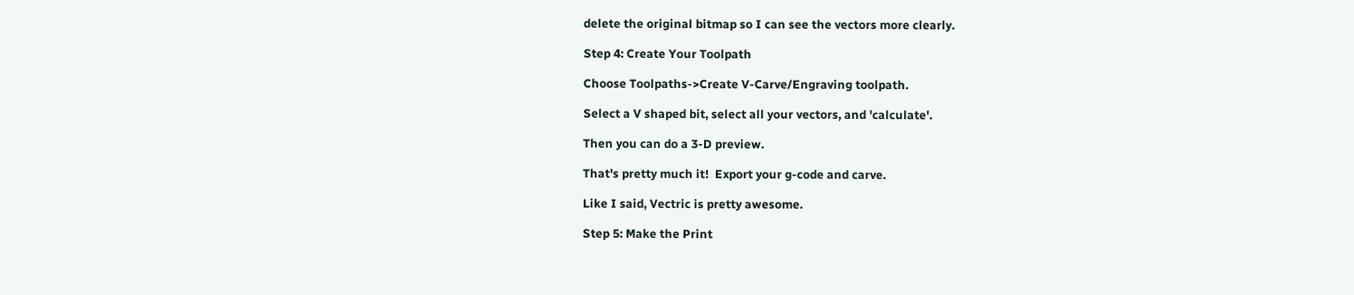delete the original bitmap so I can see the vectors more clearly.

Step 4: Create Your Toolpath

Choose Toolpaths->Create V-Carve/Engraving toolpath.

Select a V shaped bit, select all your vectors, and 'calculate'.

Then you can do a 3-D preview.

That's pretty much it!  Export your g-code and carve.

Like I said, Vectric is pretty awesome.

Step 5: Make the Print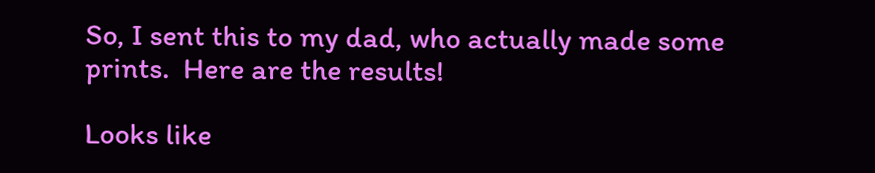So, I sent this to my dad, who actually made some prints.  Here are the results!

Looks like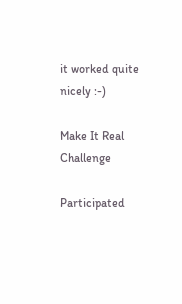it worked quite nicely :-)

Make It Real Challenge

Participated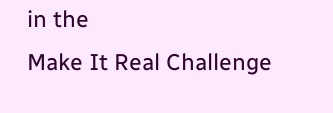in the
Make It Real Challenge